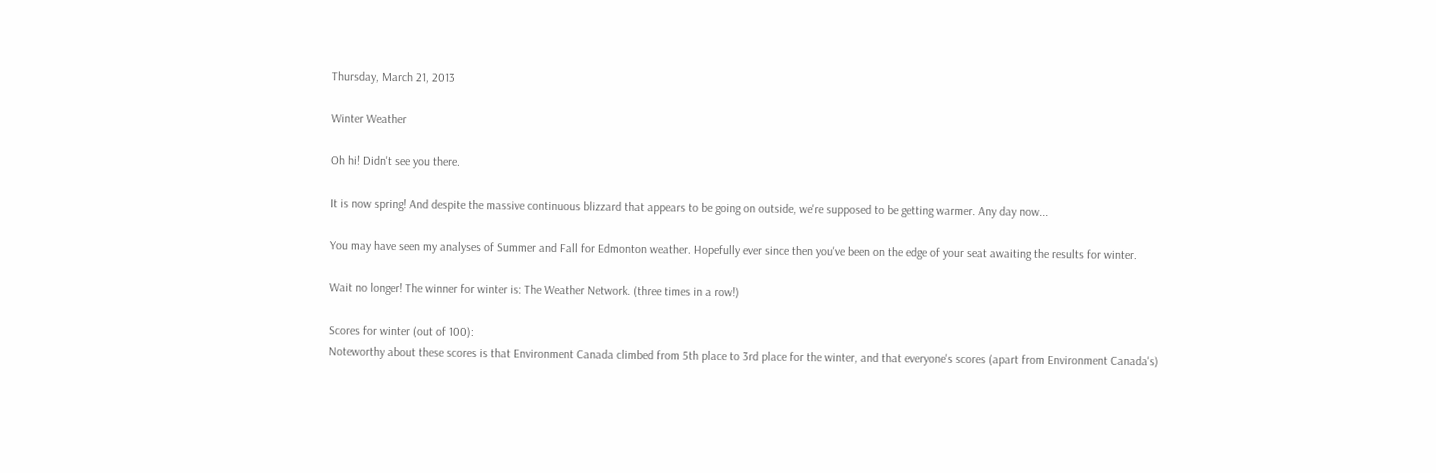Thursday, March 21, 2013

Winter Weather

Oh hi! Didn't see you there.

It is now spring! And despite the massive continuous blizzard that appears to be going on outside, we're supposed to be getting warmer. Any day now...

You may have seen my analyses of Summer and Fall for Edmonton weather. Hopefully ever since then you've been on the edge of your seat awaiting the results for winter.

Wait no longer! The winner for winter is: The Weather Network. (three times in a row!)

Scores for winter (out of 100):
Noteworthy about these scores is that Environment Canada climbed from 5th place to 3rd place for the winter, and that everyone's scores (apart from Environment Canada's)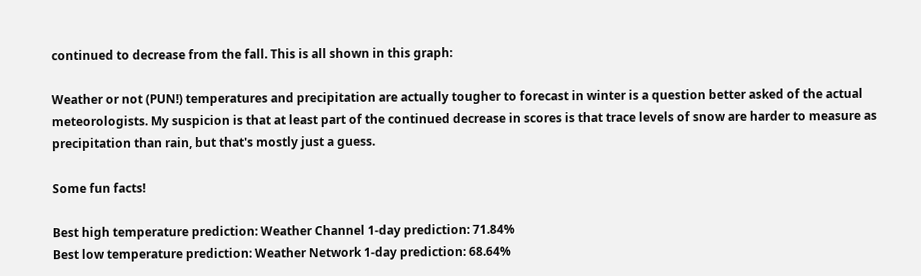continued to decrease from the fall. This is all shown in this graph:

Weather or not (PUN!) temperatures and precipitation are actually tougher to forecast in winter is a question better asked of the actual meteorologists. My suspicion is that at least part of the continued decrease in scores is that trace levels of snow are harder to measure as precipitation than rain, but that's mostly just a guess.

Some fun facts!

Best high temperature prediction: Weather Channel 1-day prediction: 71.84%
Best low temperature prediction: Weather Network 1-day prediction: 68.64%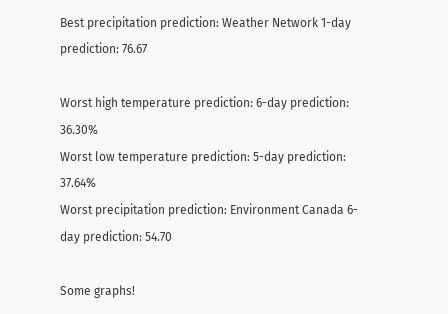Best precipitation prediction: Weather Network 1-day prediction: 76.67

Worst high temperature prediction: 6-day prediction: 36.30%
Worst low temperature prediction: 5-day prediction: 37.64%
Worst precipitation prediction: Environment Canada 6-day prediction: 54.70

Some graphs!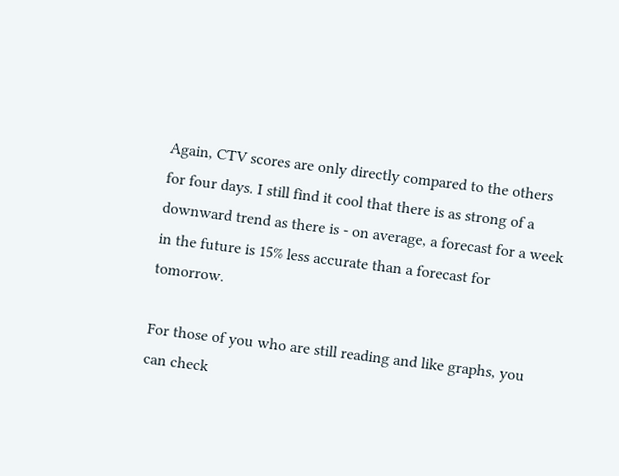Again, CTV scores are only directly compared to the others for four days. I still find it cool that there is as strong of a downward trend as there is - on average, a forecast for a week in the future is 15% less accurate than a forecast for tomorrow.

For those of you who are still reading and like graphs, you can check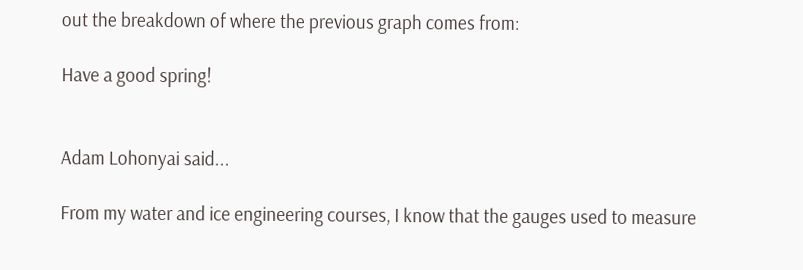out the breakdown of where the previous graph comes from:

Have a good spring!


Adam Lohonyai said...

From my water and ice engineering courses, I know that the gauges used to measure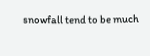snowfall tend to be much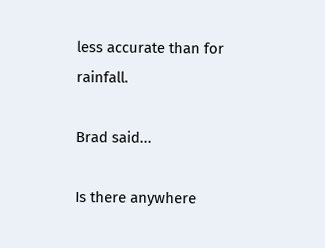less accurate than for rainfall.

Brad said...

Is there anywhere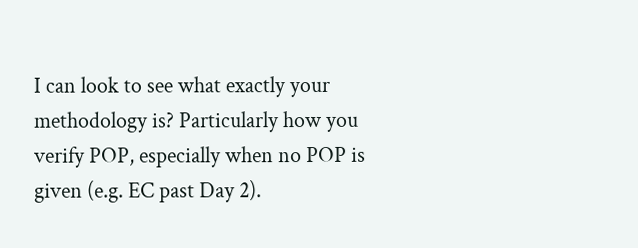I can look to see what exactly your methodology is? Particularly how you verify POP, especially when no POP is given (e.g. EC past Day 2).